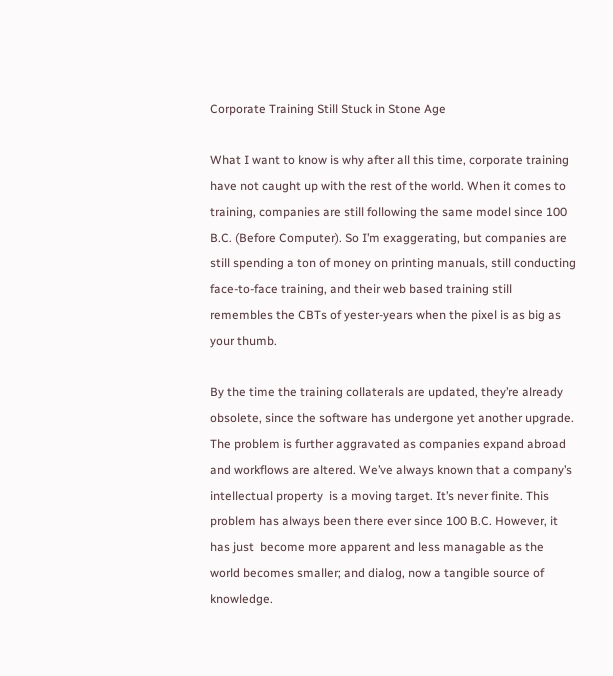Corporate Training Still Stuck in Stone Age

What I want to know is why after all this time, corporate training have not caught up with the rest of the world. When it comes to training, companies are still following the same model since 100 B.C. (Before Computer). So I’m exaggerating, but companies are still spending a ton of money on printing manuals, still conducting face-to-face training, and their web based training still remembles the CBTs of yester-years when the pixel is as big as your thumb.

By the time the training collaterals are updated, they’re already obsolete, since the software has undergone yet another upgrade. The problem is further aggravated as companies expand abroad and workflows are altered. We’ve always known that a company’s intellectual property  is a moving target. It’s never finite. This problem has always been there ever since 100 B.C. However, it has just  become more apparent and less managable as the world becomes smaller; and dialog, now a tangible source of knowledge.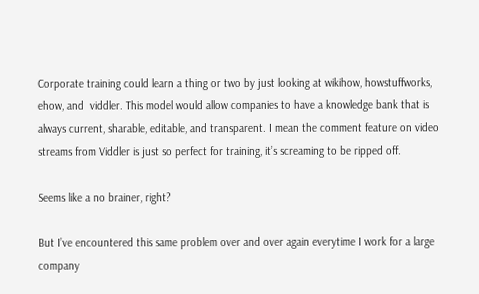Corporate training could learn a thing or two by just looking at wikihow, howstuffworks, ehow, and  viddler. This model would allow companies to have a knowledge bank that is always current, sharable, editable, and transparent. I mean the comment feature on video streams from Viddler is just so perfect for training, it’s screaming to be ripped off.

Seems like a no brainer, right?

But I’ve encountered this same problem over and over again everytime I work for a large company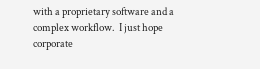with a proprietary software and a complex workflow.  I just hope corporate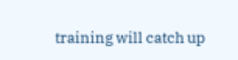training will catch up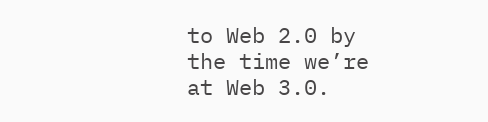to Web 2.0 by the time we’re at Web 3.0.